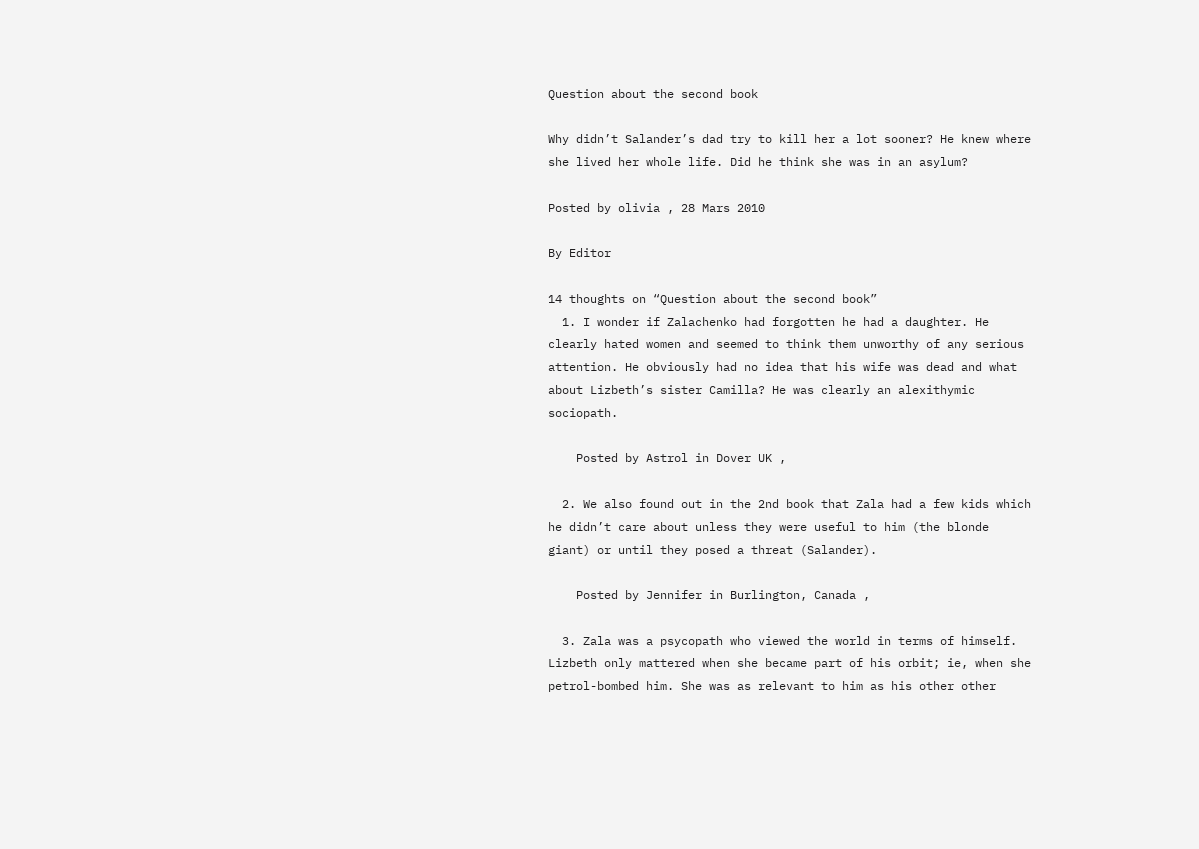Question about the second book

Why didn’t Salander’s dad try to kill her a lot sooner? He knew where she lived her whole life. Did he think she was in an asylum?

Posted by olivia , 28 Mars 2010

By Editor

14 thoughts on “Question about the second book”
  1. I wonder if Zalachenko had forgotten he had a daughter. He clearly hated women and seemed to think them unworthy of any serious attention. He obviously had no idea that his wife was dead and what about Lizbeth’s sister Camilla? He was clearly an alexithymic sociopath.

    Posted by Astrol in Dover UK ,

  2. We also found out in the 2nd book that Zala had a few kids which he didn’t care about unless they were useful to him (the blonde giant) or until they posed a threat (Salander).

    Posted by Jennifer in Burlington, Canada ,

  3. Zala was a psycopath who viewed the world in terms of himself. Lizbeth only mattered when she became part of his orbit; ie, when she petrol-bombed him. She was as relevant to him as his other other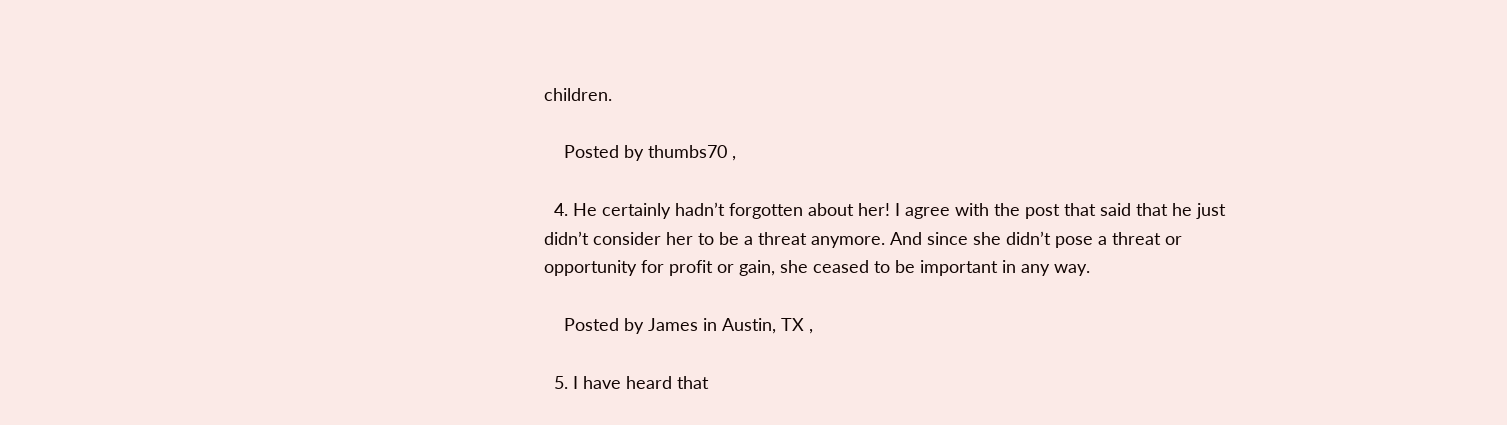children.

    Posted by thumbs70 ,

  4. He certainly hadn’t forgotten about her! I agree with the post that said that he just didn’t consider her to be a threat anymore. And since she didn’t pose a threat or opportunity for profit or gain, she ceased to be important in any way.

    Posted by James in Austin, TX ,

  5. I have heard that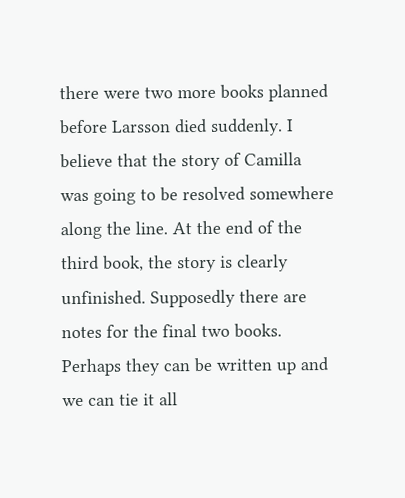there were two more books planned before Larsson died suddenly. I believe that the story of Camilla was going to be resolved somewhere along the line. At the end of the third book, the story is clearly unfinished. Supposedly there are notes for the final two books. Perhaps they can be written up and we can tie it all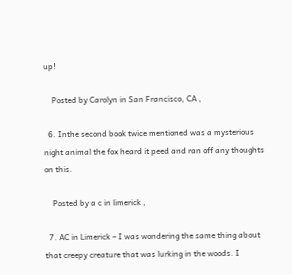up!

    Posted by Carolyn in San Francisco, CA ,

  6. Inthe second book twice mentioned was a mysterious night animal the fox heard it peed and ran off any thoughts on this.

    Posted by a c in limerick ,

  7. AC in Limerick – I was wondering the same thing about that creepy creature that was lurking in the woods. I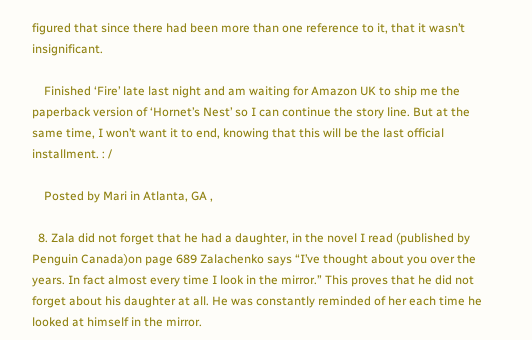figured that since there had been more than one reference to it, that it wasn’t insignificant.

    Finished ‘Fire’ late last night and am waiting for Amazon UK to ship me the paperback version of ‘Hornet’s Nest’ so I can continue the story line. But at the same time, I won’t want it to end, knowing that this will be the last official installment. : /

    Posted by Mari in Atlanta, GA ,

  8. Zala did not forget that he had a daughter, in the novel I read (published by Penguin Canada)on page 689 Zalachenko says “I’ve thought about you over the years. In fact almost every time I look in the mirror.” This proves that he did not forget about his daughter at all. He was constantly reminded of her each time he looked at himself in the mirror.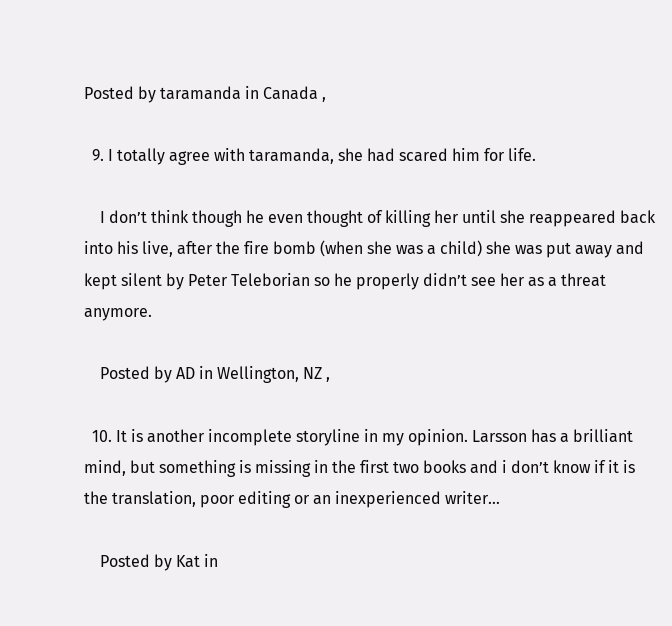Posted by taramanda in Canada ,

  9. I totally agree with taramanda, she had scared him for life.

    I don’t think though he even thought of killing her until she reappeared back into his live, after the fire bomb (when she was a child) she was put away and kept silent by Peter Teleborian so he properly didn’t see her as a threat anymore.

    Posted by AD in Wellington, NZ ,

  10. It is another incomplete storyline in my opinion. Larsson has a brilliant mind, but something is missing in the first two books and i don’t know if it is the translation, poor editing or an inexperienced writer…

    Posted by Kat in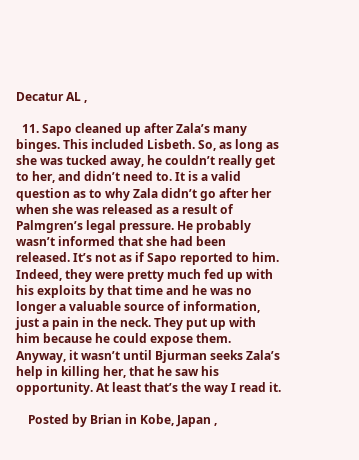Decatur AL ,

  11. Sapo cleaned up after Zala’s many binges. This included Lisbeth. So, as long as she was tucked away, he couldn’t really get to her, and didn’t need to. It is a valid question as to why Zala didn’t go after her when she was released as a result of Palmgren’s legal pressure. He probably wasn’t informed that she had been released. It’s not as if Sapo reported to him. Indeed, they were pretty much fed up with his exploits by that time and he was no longer a valuable source of information, just a pain in the neck. They put up with him because he could expose them. Anyway, it wasn’t until Bjurman seeks Zala’s help in killing her, that he saw his opportunity. At least that’s the way I read it.

    Posted by Brian in Kobe, Japan ,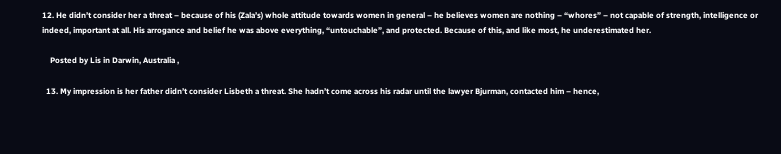12. He didn’t consider her a threat – because of his (Zala’s) whole attitude towards women in general – he believes women are nothing – “whores” – not capable of strength, intelligence or indeed, important at all. His arrogance and belief he was above everything, “untouchable”, and protected. Because of this, and like most, he underestimated her.

    Posted by Lis in Darwin, Australia ,

  13. My impression is her father didn’t consider Lisbeth a threat. She hadn’t come across his radar until the lawyer Bjurman, contacted him – hence,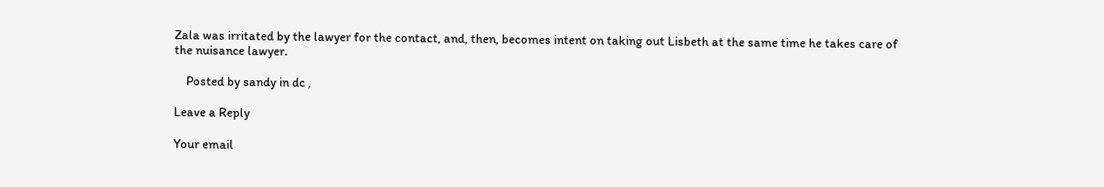Zala was irritated by the lawyer for the contact, and, then, becomes intent on taking out Lisbeth at the same time he takes care of the nuisance lawyer.

    Posted by sandy in dc ,

Leave a Reply

Your email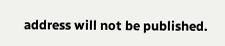address will not be published.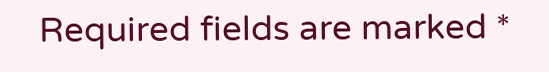Required fields are marked *